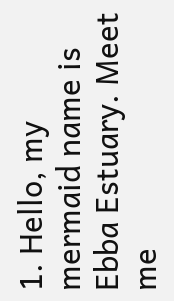1. Hello, my mermaid name is Ebba Estuary. Meet me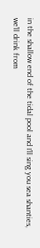in the shallow end of the tidal pool and I’ll sing you sea shanties, we’ll drink from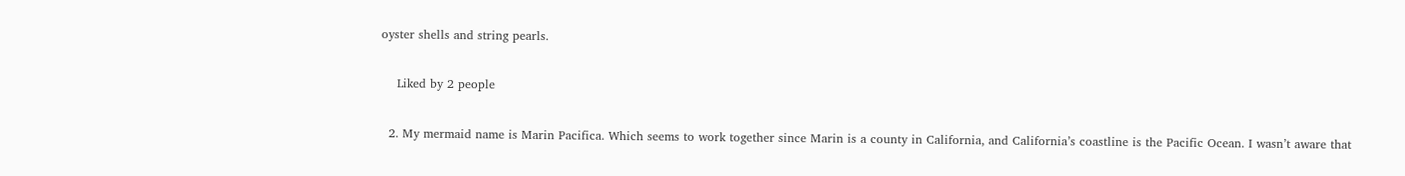oyster shells and string pearls.

    Liked by 2 people

  2. My mermaid name is Marin Pacifica. Which seems to work together since Marin is a county in California, and California’s coastline is the Pacific Ocean. I wasn’t aware that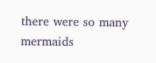there were so many mermaids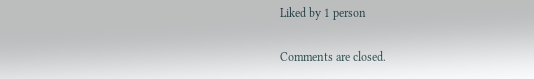Liked by 1 person

Comments are closed.